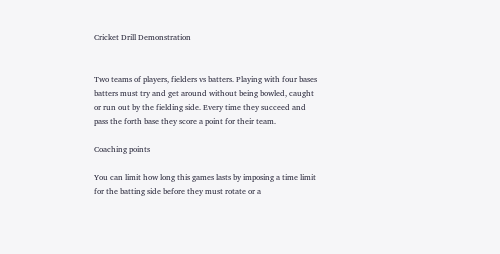Cricket Drill Demonstration


Two teams of players, fielders vs batters. Playing with four bases batters must try and get around without being bowled, caught or run out by the fielding side. Every time they succeed and pass the forth base they score a point for their team.

Coaching points

You can limit how long this games lasts by imposing a time limit for the batting side before they must rotate or a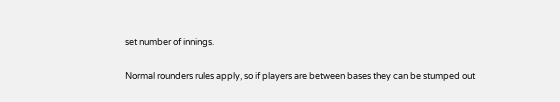set number of innings.

Normal rounders rules apply, so if players are between bases they can be stumped out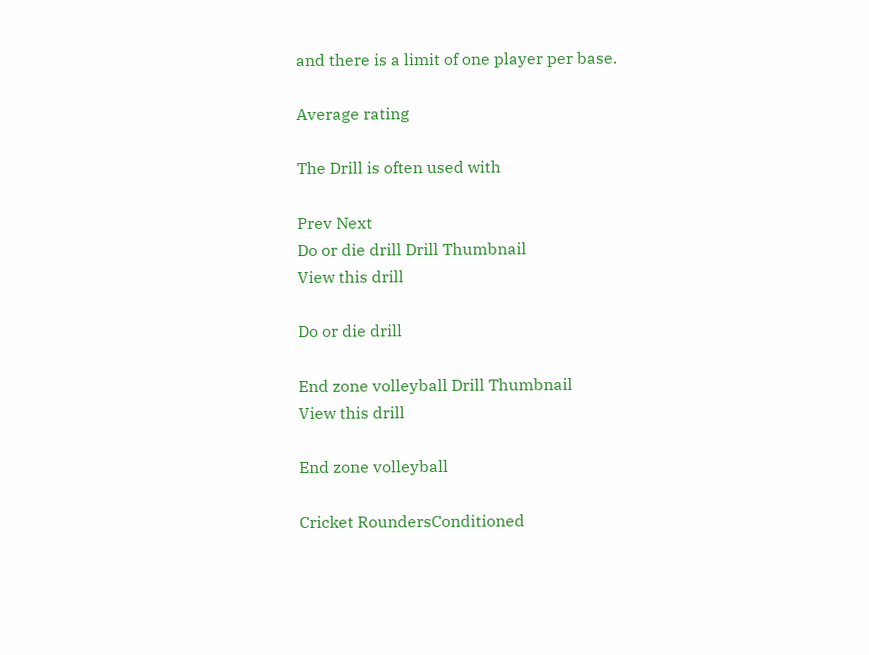and there is a limit of one player per base.

Average rating

The Drill is often used with

Prev Next
Do or die drill Drill Thumbnail
View this drill

Do or die drill

End zone volleyball Drill Thumbnail
View this drill

End zone volleyball

Cricket RoundersConditioned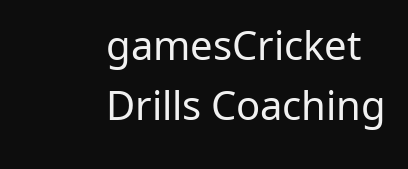gamesCricket Drills Coaching